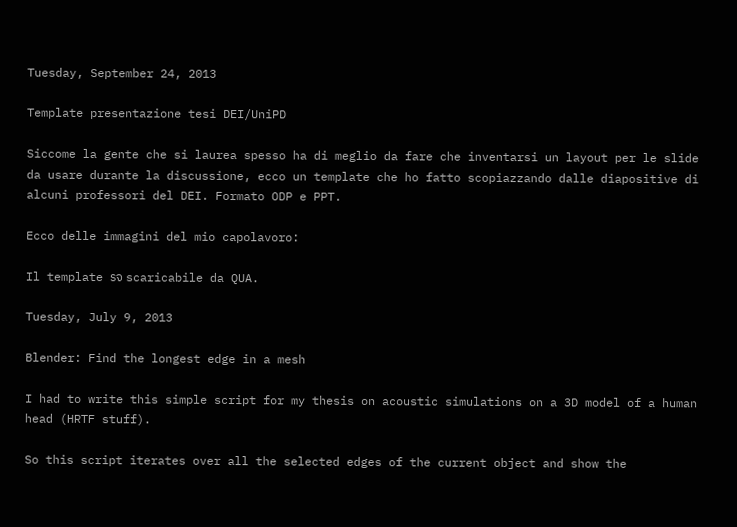Tuesday, September 24, 2013

Template presentazione tesi DEI/UniPD

Siccome la gente che si laurea spesso ha di meglio da fare che inventarsi un layout per le slide da usare durante la discussione, ecco un template che ho fatto scopiazzando dalle diapositive di alcuni professori del DEI. Formato ODP e PPT.

Ecco delle immagini del mio capolavoro:

Il template รจ scaricabile da QUA.

Tuesday, July 9, 2013

Blender: Find the longest edge in a mesh

I had to write this simple script for my thesis on acoustic simulations on a 3D model of a human head (HRTF stuff).

So this script iterates over all the selected edges of the current object and show the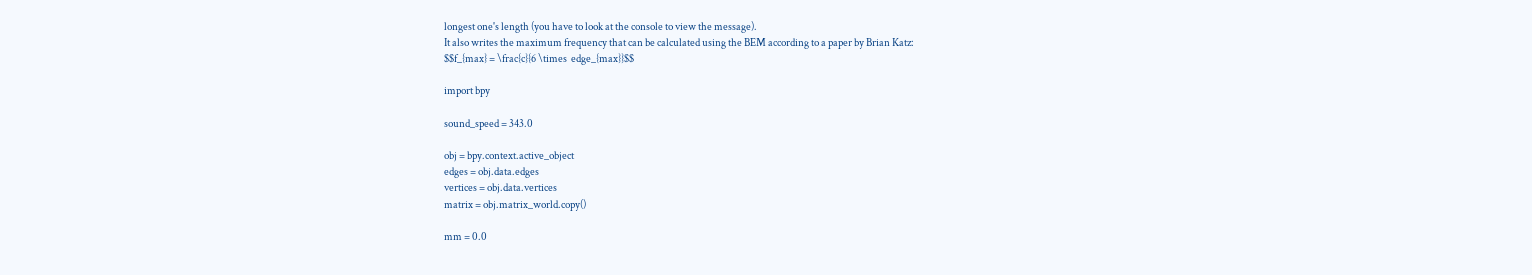longest one's length (you have to look at the console to view the message).
It also writes the maximum frequency that can be calculated using the BEM according to a paper by Brian Katz:
$$f_{max} = \frac{c}{6 \times  edge_{max}}$$

import bpy

sound_speed = 343.0

obj = bpy.context.active_object
edges = obj.data.edges
vertices = obj.data.vertices
matrix = obj.matrix_world.copy()

mm = 0.0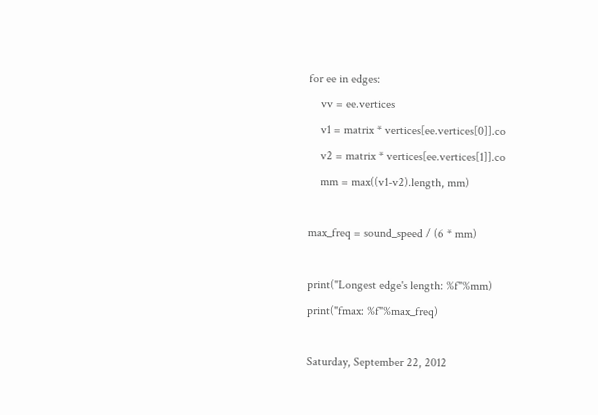for ee in edges:
    vv = ee.vertices
    v1 = matrix * vertices[ee.vertices[0]].co
    v2 = matrix * vertices[ee.vertices[1]].co
    mm = max((v1-v2).length, mm)

max_freq = sound_speed / (6 * mm)

print("Longest edge's length: %f"%mm)
print("fmax: %f"%max_freq)

Saturday, September 22, 2012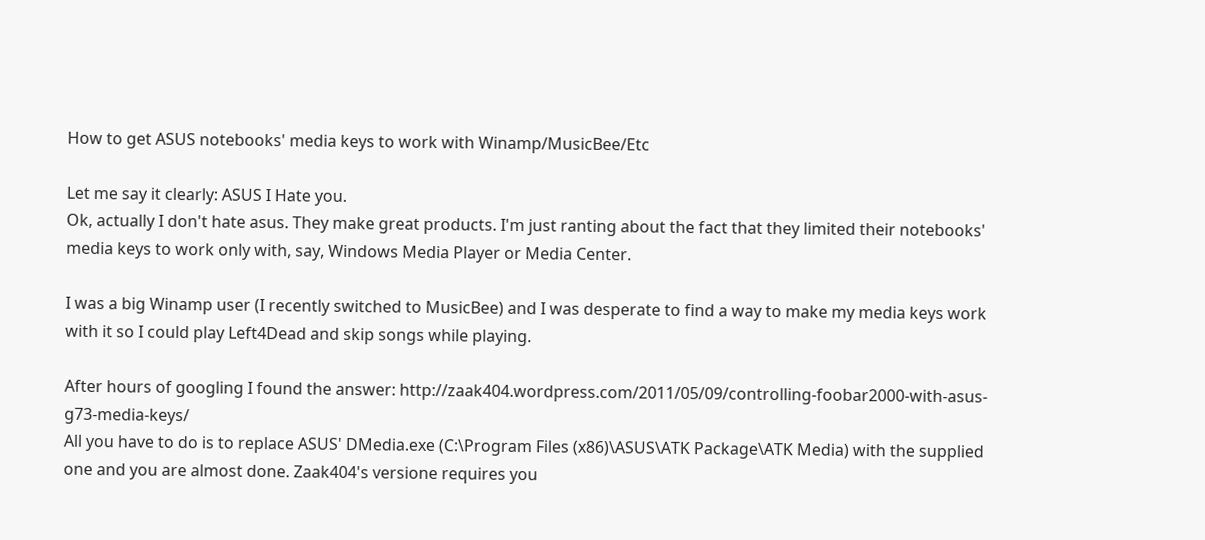How to get ASUS notebooks' media keys to work with Winamp/MusicBee/Etc

Let me say it clearly: ASUS I Hate you.
Ok, actually I don't hate asus. They make great products. I'm just ranting about the fact that they limited their notebooks' media keys to work only with, say, Windows Media Player or Media Center.

I was a big Winamp user (I recently switched to MusicBee) and I was desperate to find a way to make my media keys work with it so I could play Left4Dead and skip songs while playing.

After hours of googling I found the answer: http://zaak404.wordpress.com/2011/05/09/controlling-foobar2000-with-asus-g73-media-keys/
All you have to do is to replace ASUS' DMedia.exe (C:\Program Files (x86)\ASUS\ATK Package\ATK Media) with the supplied one and you are almost done. Zaak404's versione requires you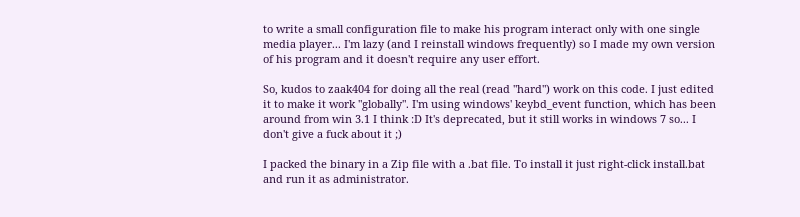to write a small configuration file to make his program interact only with one single media player... I'm lazy (and I reinstall windows frequently) so I made my own version of his program and it doesn't require any user effort.

So, kudos to zaak404 for doing all the real (read "hard") work on this code. I just edited it to make it work "globally". I'm using windows' keybd_event function, which has been around from win 3.1 I think :D It's deprecated, but it still works in windows 7 so... I don't give a fuck about it ;)

I packed the binary in a Zip file with a .bat file. To install it just right-click install.bat and run it as administrator.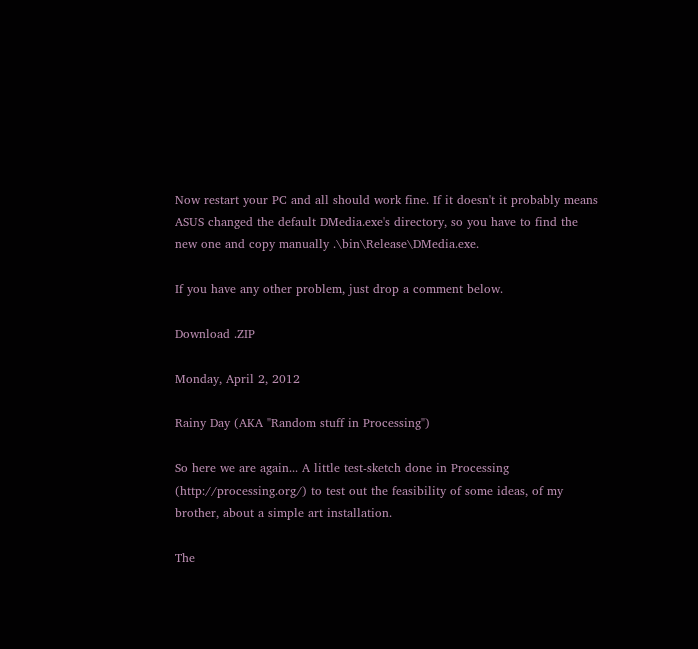Now restart your PC and all should work fine. If it doesn't it probably means ASUS changed the default DMedia.exe's directory, so you have to find the new one and copy manually .\bin\Release\DMedia.exe.

If you have any other problem, just drop a comment below.

Download .ZIP

Monday, April 2, 2012

Rainy Day (AKA "Random stuff in Processing")

So here we are again... A little test-sketch done in Processing (http://processing.org/) to test out the feasibility of some ideas, of my brother, about a simple art installation.

The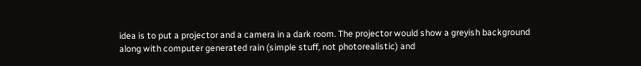idea is to put a projector and a camera in a dark room. The projector would show a greyish background along with computer generated rain (simple stuff, not photorealistic) and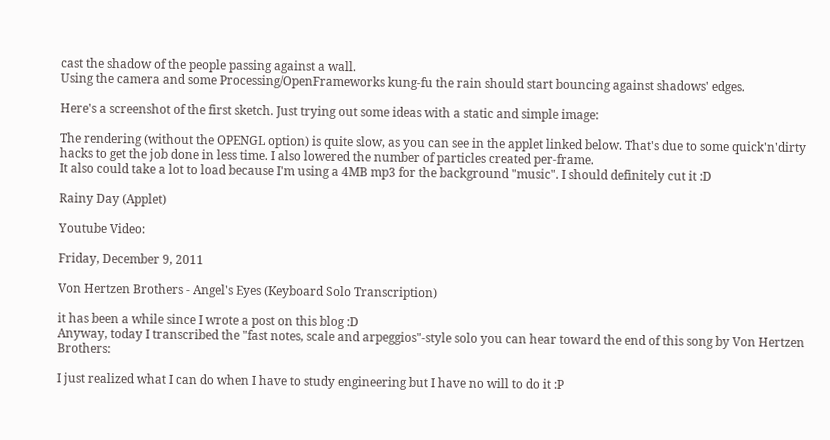cast the shadow of the people passing against a wall.
Using the camera and some Processing/OpenFrameworks kung-fu the rain should start bouncing against shadows' edges.

Here's a screenshot of the first sketch. Just trying out some ideas with a static and simple image:

The rendering (without the OPENGL option) is quite slow, as you can see in the applet linked below. That's due to some quick'n'dirty hacks to get the job done in less time. I also lowered the number of particles created per-frame.
It also could take a lot to load because I'm using a 4MB mp3 for the background "music". I should definitely cut it :D

Rainy Day (Applet)

Youtube Video:

Friday, December 9, 2011

Von Hertzen Brothers - Angel's Eyes (Keyboard Solo Transcription)

it has been a while since I wrote a post on this blog :D
Anyway, today I transcribed the "fast notes, scale and arpeggios"-style solo you can hear toward the end of this song by Von Hertzen Brothers:

I just realized what I can do when I have to study engineering but I have no will to do it :P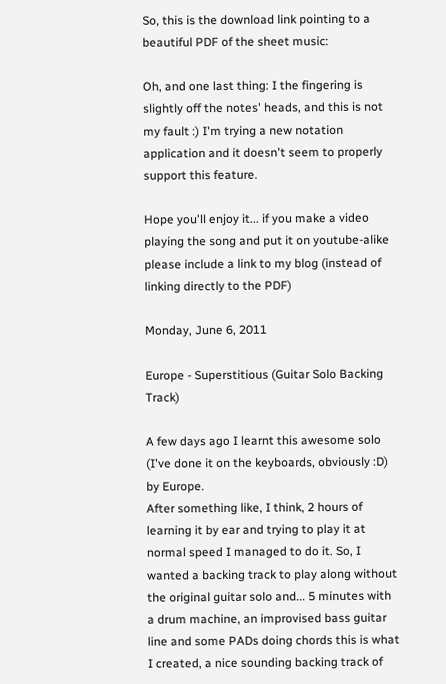So, this is the download link pointing to a beautiful PDF of the sheet music:

Oh, and one last thing: I the fingering is slightly off the notes' heads, and this is not my fault :) I'm trying a new notation application and it doesn't seem to properly support this feature.

Hope you'll enjoy it... if you make a video playing the song and put it on youtube-alike please include a link to my blog (instead of linking directly to the PDF)

Monday, June 6, 2011

Europe - Superstitious (Guitar Solo Backing Track)

A few days ago I learnt this awesome solo (I've done it on the keyboards, obviously :D) by Europe.
After something like, I think, 2 hours of learning it by ear and trying to play it at normal speed I managed to do it. So, I wanted a backing track to play along without the original guitar solo and... 5 minutes with a drum machine, an improvised bass guitar line and some PADs doing chords this is what I created, a nice sounding backing track of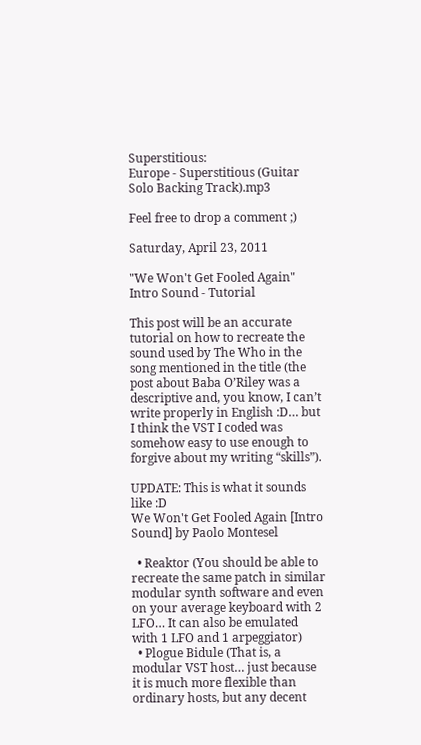Superstitious:
Europe - Superstitious (Guitar Solo Backing Track).mp3

Feel free to drop a comment ;)

Saturday, April 23, 2011

"We Won't Get Fooled Again" Intro Sound - Tutorial

This post will be an accurate tutorial on how to recreate the sound used by The Who in the song mentioned in the title (the post about Baba O’Riley was a descriptive and, you know, I can’t write properly in English :D… but I think the VST I coded was somehow easy to use enough to forgive about my writing “skills”).

UPDATE: This is what it sounds like :D
We Won't Get Fooled Again [Intro Sound] by Paolo Montesel

  • Reaktor (You should be able to recreate the same patch in similar modular synth software and even on your average keyboard with 2 LFO… It can also be emulated with 1 LFO and 1 arpeggiator)
  • Plogue Bidule (That is, a modular VST host… just because it is much more flexible than ordinary hosts, but any decent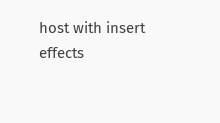host with insert effects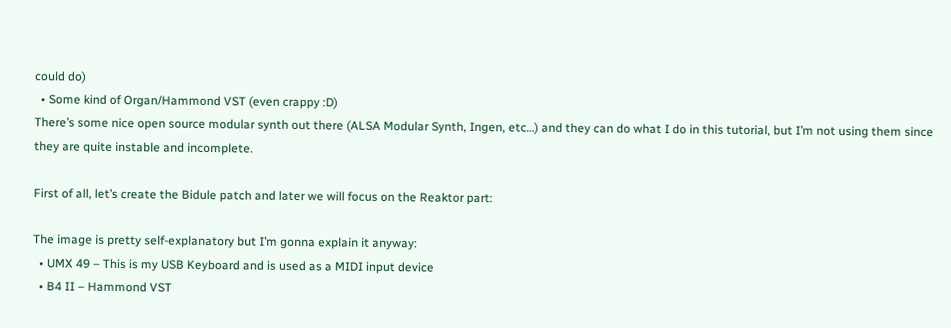could do)
  • Some kind of Organ/Hammond VST (even crappy :D)
There’s some nice open source modular synth out there (ALSA Modular Synth, Ingen, etc…) and they can do what I do in this tutorial, but I’m not using them since they are quite instable and incomplete.

First of all, let’s create the Bidule patch and later we will focus on the Reaktor part:

The image is pretty self-explanatory but I’m gonna explain it anyway:
  • UMX 49 – This is my USB Keyboard and is used as a MIDI input device
  • B4 II – Hammond VST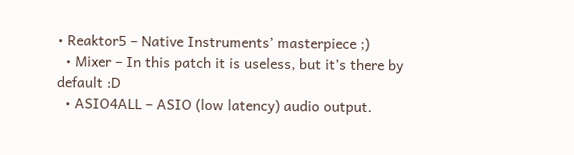• Reaktor5 – Native Instruments’ masterpiece ;)
  • Mixer – In this patch it is useless, but it’s there by default :D
  • ASIO4ALL – ASIO (low latency) audio output.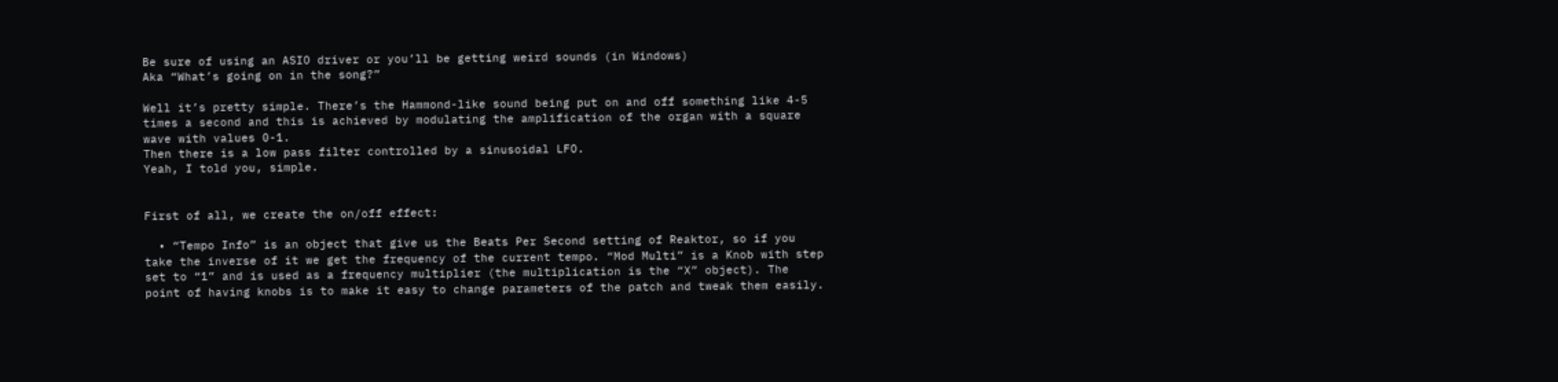Be sure of using an ASIO driver or you’ll be getting weird sounds (in Windows)
Aka “What’s going on in the song?”

Well it’s pretty simple. There’s the Hammond-like sound being put on and off something like 4-5 times a second and this is achieved by modulating the amplification of the organ with a square wave with values 0-1.
Then there is a low pass filter controlled by a sinusoidal LFO.
Yeah, I told you, simple.


First of all, we create the on/off effect:

  • “Tempo Info” is an object that give us the Beats Per Second setting of Reaktor, so if you take the inverse of it we get the frequency of the current tempo. “Mod Multi” is a Knob with step set to “1” and is used as a frequency multiplier (the multiplication is the “X” object). The point of having knobs is to make it easy to change parameters of the patch and tweak them easily.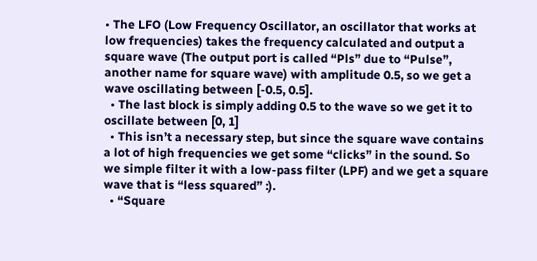• The LFO (Low Frequency Oscillator, an oscillator that works at low frequencies) takes the frequency calculated and output a square wave (The output port is called “Pls” due to “Pulse”, another name for square wave) with amplitude 0.5, so we get a wave oscillating between [-0.5, 0.5].
  • The last block is simply adding 0.5 to the wave so we get it to oscillate between [0, 1]
  • This isn’t a necessary step, but since the square wave contains a lot of high frequencies we get some “clicks” in the sound. So we simple filter it with a low-pass filter (LPF) and we get a square wave that is “less squared” :).
  • “Square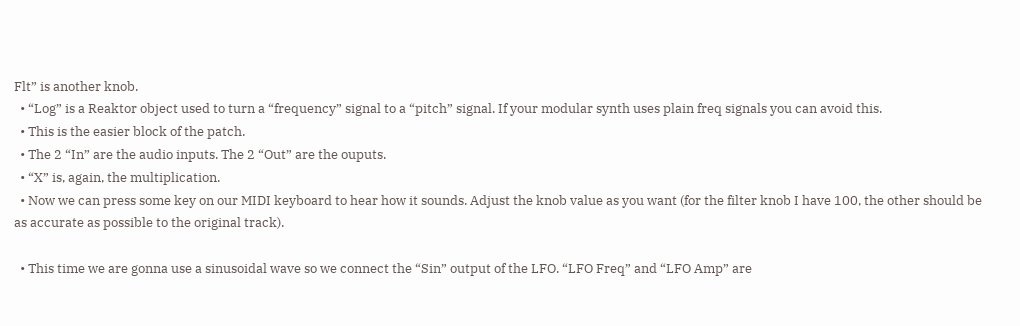Flt” is another knob.
  • “Log” is a Reaktor object used to turn a “frequency” signal to a “pitch” signal. If your modular synth uses plain freq signals you can avoid this.
  • This is the easier block of the patch.
  • The 2 “In” are the audio inputs. The 2 “Out” are the ouputs.
  • “X” is, again, the multiplication.
  • Now we can press some key on our MIDI keyboard to hear how it sounds. Adjust the knob value as you want (for the filter knob I have 100, the other should be as accurate as possible to the original track).

  • This time we are gonna use a sinusoidal wave so we connect the “Sin” output of the LFO. “LFO Freq” and “LFO Amp” are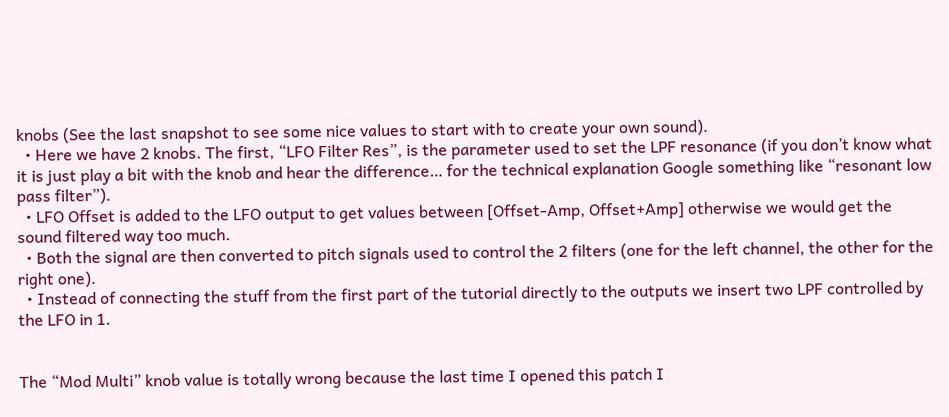knobs (See the last snapshot to see some nice values to start with to create your own sound).
  • Here we have 2 knobs. The first, “LFO Filter Res”, is the parameter used to set the LPF resonance (if you don’t know what it is just play a bit with the knob and hear the difference… for the technical explanation Google something like “resonant low pass filter”).
  • LFO Offset is added to the LFO output to get values between [Offset-Amp, Offset+Amp] otherwise we would get the sound filtered way too much.
  • Both the signal are then converted to pitch signals used to control the 2 filters (one for the left channel, the other for the right one).
  • Instead of connecting the stuff from the first part of the tutorial directly to the outputs we insert two LPF controlled by the LFO in 1.


The “Mod Multi” knob value is totally wrong because the last time I opened this patch I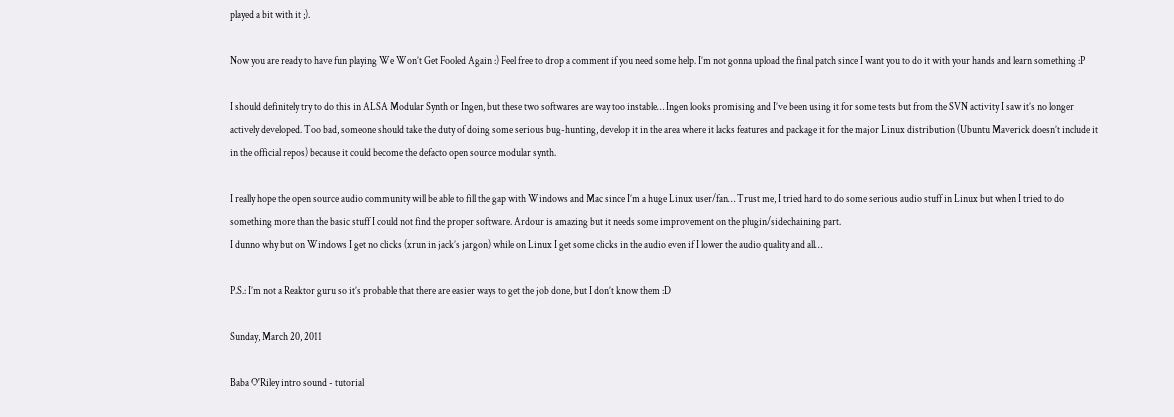played a bit with it ;).

Now you are ready to have fun playing We Won’t Get Fooled Again :) Feel free to drop a comment if you need some help. I’m not gonna upload the final patch since I want you to do it with your hands and learn something :P

I should definitely try to do this in ALSA Modular Synth or Ingen, but these two softwares are way too instable… Ingen looks promising and I’ve been using it for some tests but from the SVN activity I saw it’s no longer actively developed. Too bad, someone should take the duty of doing some serious bug-hunting, develop it in the area where it lacks features and package it for the major Linux distribution (Ubuntu Maverick doesn’t include it in the official repos) because it could become the defacto open source modular synth.

I really hope the open source audio community will be able to fill the gap with Windows and Mac since I’m a huge Linux user/fan… Trust me, I tried hard to do some serious audio stuff in Linux but when I tried to do something more than the basic stuff I could not find the proper software. Ardour is amazing but it needs some improvement on the plugin/sidechaining part.
I dunno why but on Windows I get no clicks (xrun in jack’s jargon) while on Linux I get some clicks in the audio even if I lower the audio quality and all…

P.S.: I’m not a Reaktor guru so it’s probable that there are easier ways to get the job done, but I don’t know them :D

Sunday, March 20, 2011

Baba O'Riley intro sound - tutorial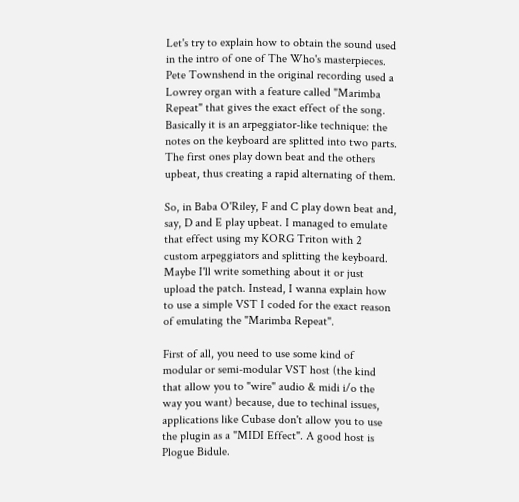Let's try to explain how to obtain the sound used in the intro of one of The Who's masterpieces. Pete Townshend in the original recording used a Lowrey organ with a feature called "Marimba Repeat" that gives the exact effect of the song. Basically it is an arpeggiator-like technique: the notes on the keyboard are splitted into two parts. The first ones play down beat and the others upbeat, thus creating a rapid alternating of them.

So, in Baba O'Riley, F and C play down beat and, say, D and E play upbeat. I managed to emulate that effect using my KORG Triton with 2 custom arpeggiators and splitting the keyboard. Maybe I'll write something about it or just upload the patch. Instead, I wanna explain how to use a simple VST I coded for the exact reason of emulating the "Marimba Repeat".

First of all, you need to use some kind of modular or semi-modular VST host (the kind that allow you to "wire" audio & midi i/o the way you want) because, due to techinal issues, applications like Cubase don't allow you to use the plugin as a "MIDI Effect". A good host is Plogue Bidule.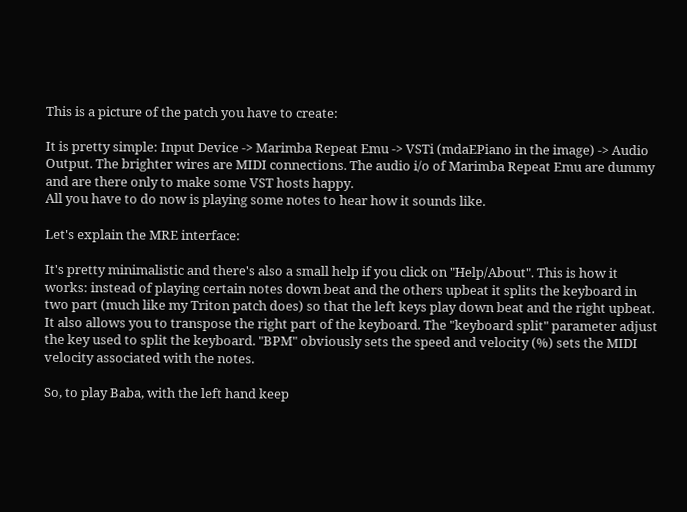This is a picture of the patch you have to create:

It is pretty simple: Input Device -> Marimba Repeat Emu -> VSTi (mdaEPiano in the image) -> Audio Output. The brighter wires are MIDI connections. The audio i/o of Marimba Repeat Emu are dummy and are there only to make some VST hosts happy.
All you have to do now is playing some notes to hear how it sounds like.

Let's explain the MRE interface:

It's pretty minimalistic and there's also a small help if you click on "Help/About". This is how it works: instead of playing certain notes down beat and the others upbeat it splits the keyboard in two part (much like my Triton patch does) so that the left keys play down beat and the right upbeat. It also allows you to transpose the right part of the keyboard. The "keyboard split" parameter adjust the key used to split the keyboard. "BPM" obviously sets the speed and velocity (%) sets the MIDI velocity associated with the notes.

So, to play Baba, with the left hand keep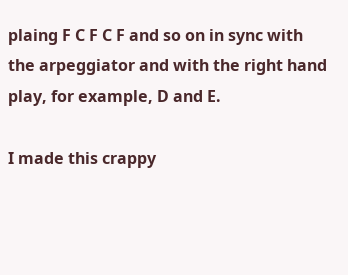plaing F C F C F and so on in sync with the arpeggiator and with the right hand play, for example, D and E.

I made this crappy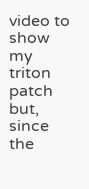video to show my triton patch but, since the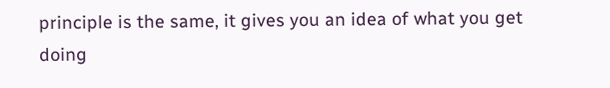principle is the same, it gives you an idea of what you get doing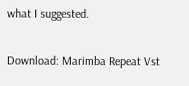what I suggested.

Download: Marimba Repeat Vst